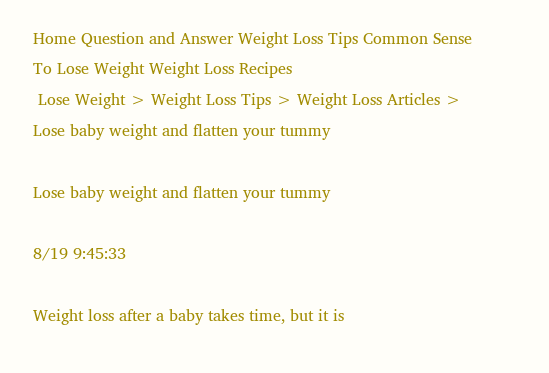Home Question and Answer Weight Loss Tips Common Sense To Lose Weight Weight Loss Recipes
 Lose Weight > Weight Loss Tips > Weight Loss Articles > Lose baby weight and flatten your tummy

Lose baby weight and flatten your tummy

8/19 9:45:33

Weight loss after a baby takes time, but it is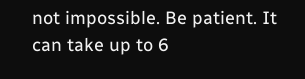not impossible. Be patient. It can take up to 6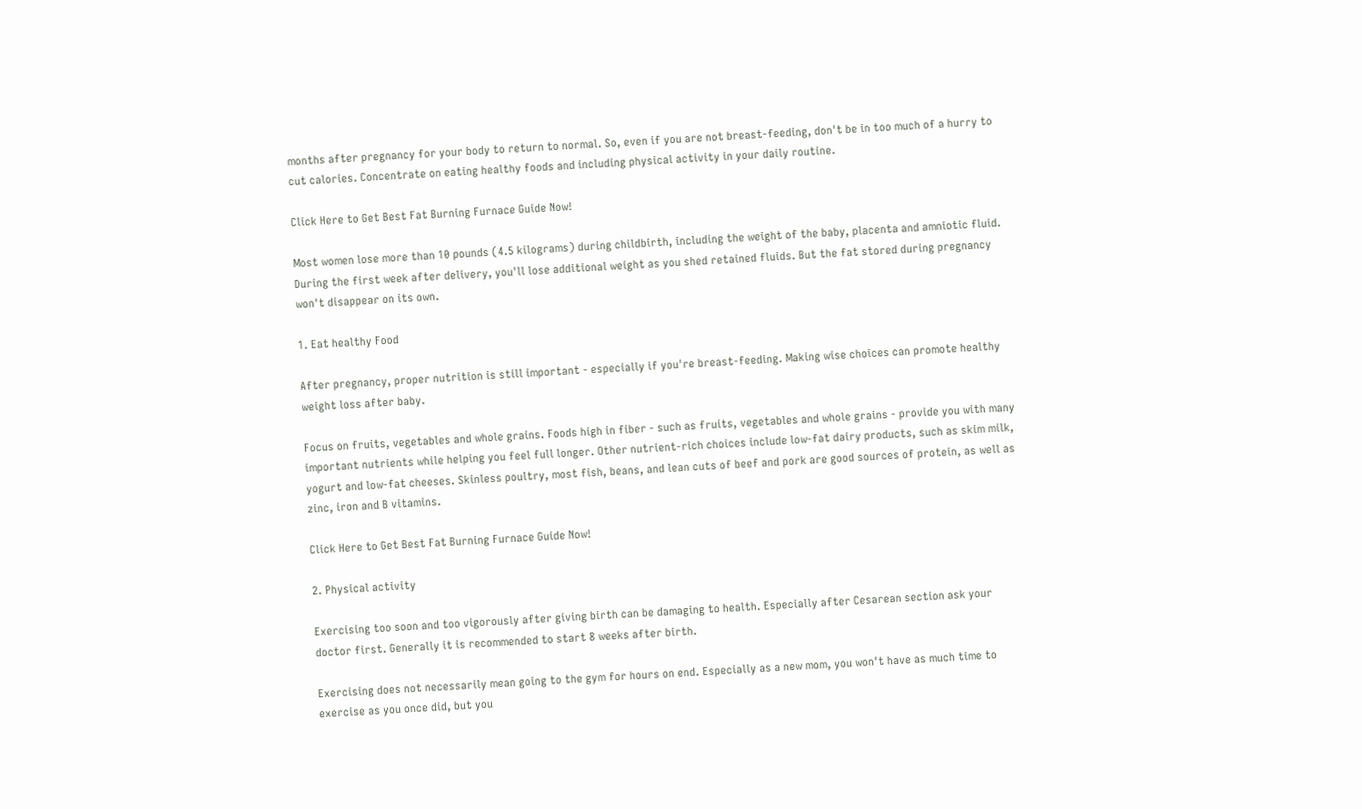months after pregnancy for your body to return to normal. So, even if you are not breast-feeding, don't be in too much of a hurry to cut calories. Concentrate on eating healthy foods and including physical activity in your daily routine.

Click Here to Get Best Fat Burning Furnace Guide Now!

Most women lose more than 10 pounds (4.5 kilograms) during childbirth, including the weight of the baby, placenta and amniotic fluid. During the first week after delivery, you'll lose additional weight as you shed retained fluids. But the fat stored during pregnancy won't disappear on its own.

1. Eat healthy Food

After pregnancy, proper nutrition is still important - especially if you're breast-feeding. Making wise choices can promote healthy weight loss after baby.

Focus on fruits, vegetables and whole grains. Foods high in fiber - such as fruits, vegetables and whole grains - provide you with many important nutrients while helping you feel full longer. Other nutrient-rich choices include low-fat dairy products, such as skim milk, yogurt and low-fat cheeses. Skinless poultry, most fish, beans, and lean cuts of beef and pork are good sources of protein, as well as zinc, iron and B vitamins.

Click Here to Get Best Fat Burning Furnace Guide Now!

2. Physical activity

Exercising too soon and too vigorously after giving birth can be damaging to health. Especially after Cesarean section ask your doctor first. Generally it is recommended to start 8 weeks after birth.

Exercising does not necessarily mean going to the gym for hours on end. Especially as a new mom, you won't have as much time to exercise as you once did, but you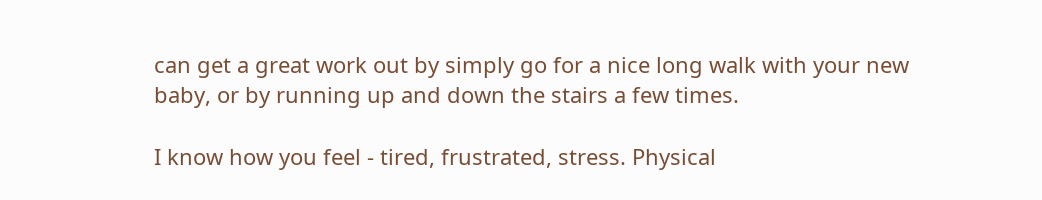can get a great work out by simply go for a nice long walk with your new baby, or by running up and down the stairs a few times.

I know how you feel - tired, frustrated, stress. Physical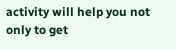activity will help you not only to get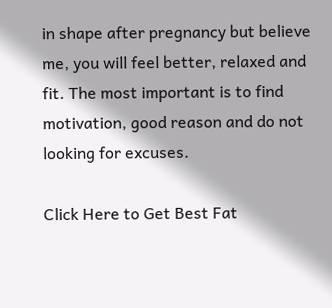in shape after pregnancy but believe me, you will feel better, relaxed and fit. The most important is to find motivation, good reason and do not looking for excuses.

Click Here to Get Best Fat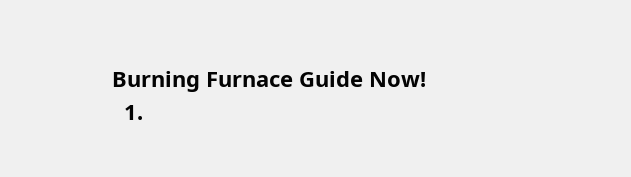Burning Furnace Guide Now!
  1.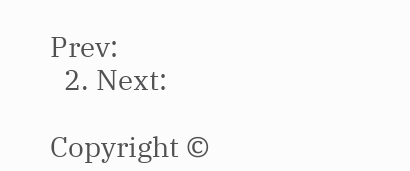Prev:
  2. Next:

Copyright ©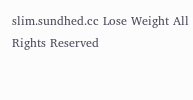slim.sundhed.cc Lose Weight All Rights Reserved